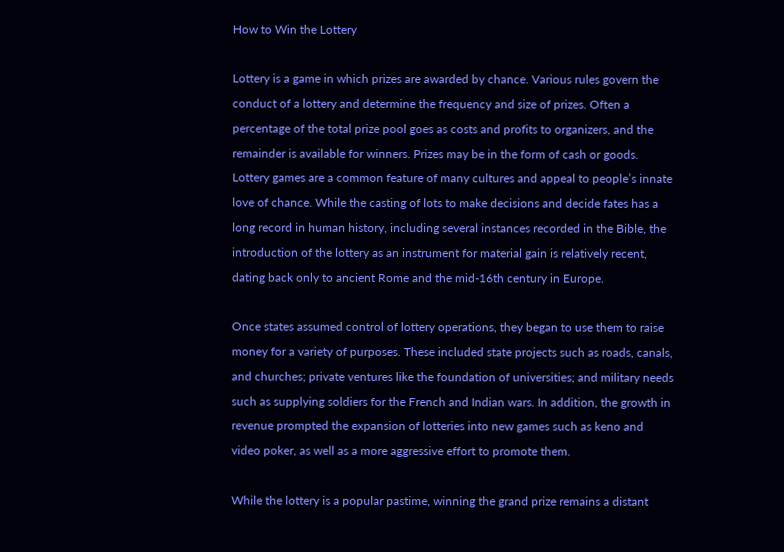How to Win the Lottery

Lottery is a game in which prizes are awarded by chance. Various rules govern the conduct of a lottery and determine the frequency and size of prizes. Often a percentage of the total prize pool goes as costs and profits to organizers, and the remainder is available for winners. Prizes may be in the form of cash or goods. Lottery games are a common feature of many cultures and appeal to people’s innate love of chance. While the casting of lots to make decisions and decide fates has a long record in human history, including several instances recorded in the Bible, the introduction of the lottery as an instrument for material gain is relatively recent, dating back only to ancient Rome and the mid-16th century in Europe.

Once states assumed control of lottery operations, they began to use them to raise money for a variety of purposes. These included state projects such as roads, canals, and churches; private ventures like the foundation of universities; and military needs such as supplying soldiers for the French and Indian wars. In addition, the growth in revenue prompted the expansion of lotteries into new games such as keno and video poker, as well as a more aggressive effort to promote them.

While the lottery is a popular pastime, winning the grand prize remains a distant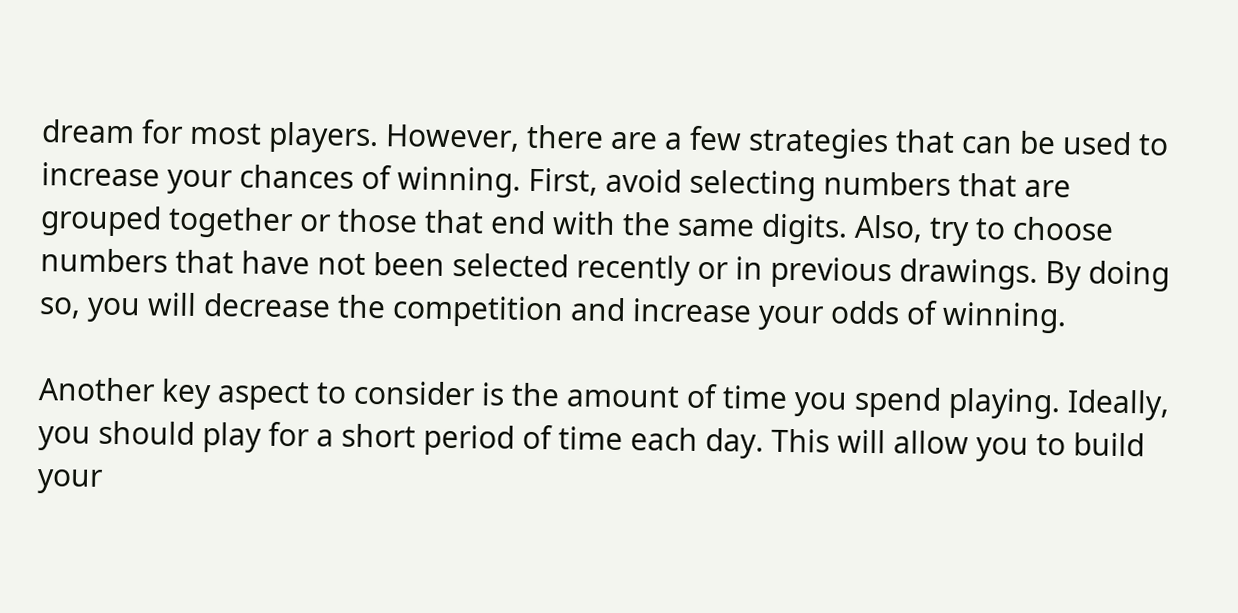dream for most players. However, there are a few strategies that can be used to increase your chances of winning. First, avoid selecting numbers that are grouped together or those that end with the same digits. Also, try to choose numbers that have not been selected recently or in previous drawings. By doing so, you will decrease the competition and increase your odds of winning.

Another key aspect to consider is the amount of time you spend playing. Ideally, you should play for a short period of time each day. This will allow you to build your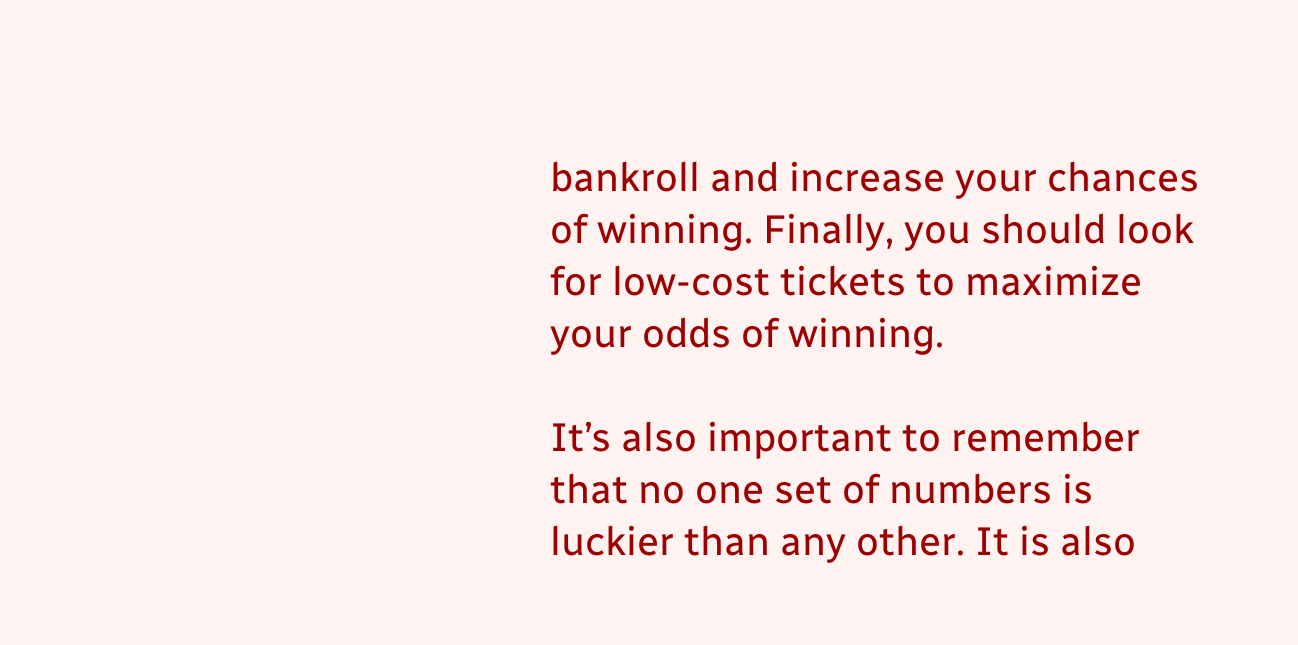bankroll and increase your chances of winning. Finally, you should look for low-cost tickets to maximize your odds of winning.

It’s also important to remember that no one set of numbers is luckier than any other. It is also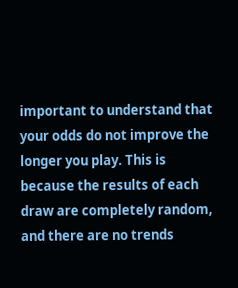important to understand that your odds do not improve the longer you play. This is because the results of each draw are completely random, and there are no trends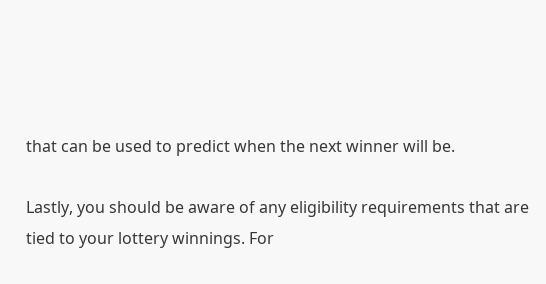that can be used to predict when the next winner will be.

Lastly, you should be aware of any eligibility requirements that are tied to your lottery winnings. For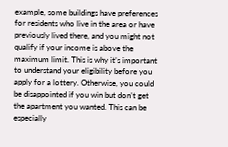example, some buildings have preferences for residents who live in the area or have previously lived there, and you might not qualify if your income is above the maximum limit. This is why it’s important to understand your eligibility before you apply for a lottery. Otherwise, you could be disappointed if you win but don’t get the apartment you wanted. This can be especially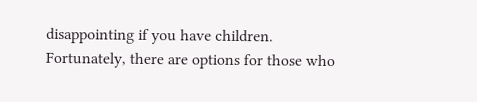disappointing if you have children. Fortunately, there are options for those who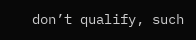don’t qualify, such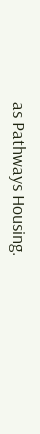as Pathways Housing.